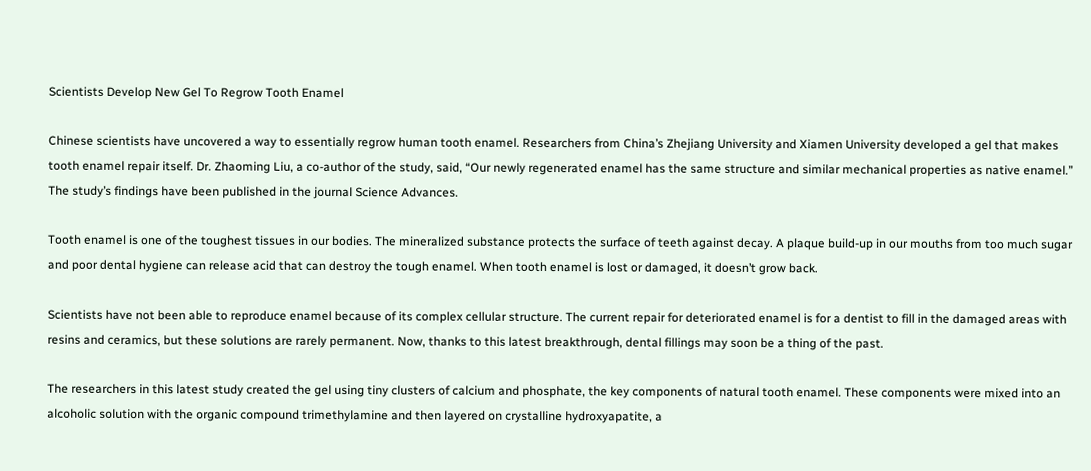Scientists Develop New Gel To Regrow Tooth Enamel

Chinese scientists have uncovered a way to essentially regrow human tooth enamel. Researchers from China’s Zhejiang University and Xiamen University developed a gel that makes tooth enamel repair itself. Dr. Zhaoming Liu, a co-author of the study, said, “Our newly regenerated enamel has the same structure and similar mechanical properties as native enamel.” The study’s findings have been published in the journal Science Advances.

Tooth enamel is one of the toughest tissues in our bodies. The mineralized substance protects the surface of teeth against decay. A plaque build-up in our mouths from too much sugar and poor dental hygiene can release acid that can destroy the tough enamel. When tooth enamel is lost or damaged, it doesn’t grow back.

Scientists have not been able to reproduce enamel because of its complex cellular structure. The current repair for deteriorated enamel is for a dentist to fill in the damaged areas with resins and ceramics, but these solutions are rarely permanent. Now, thanks to this latest breakthrough, dental fillings may soon be a thing of the past.

The researchers in this latest study created the gel using tiny clusters of calcium and phosphate, the key components of natural tooth enamel. These components were mixed into an alcoholic solution with the organic compound trimethylamine and then layered on crystalline hydroxyapatite, a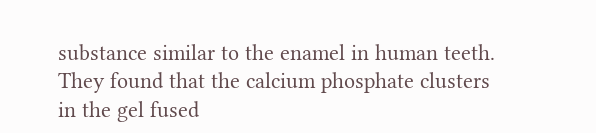substance similar to the enamel in human teeth. They found that the calcium phosphate clusters in the gel fused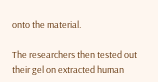onto the material.

The researchers then tested out their gel on extracted human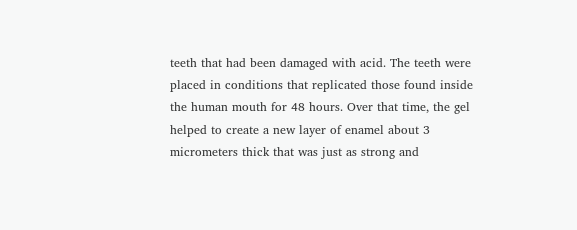teeth that had been damaged with acid. The teeth were placed in conditions that replicated those found inside the human mouth for 48 hours. Over that time, the gel helped to create a new layer of enamel about 3 micrometers thick that was just as strong and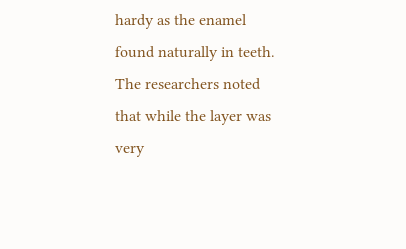hardy as the enamel found naturally in teeth. The researchers noted that while the layer was very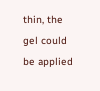thin, the gel could be applied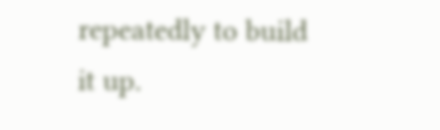repeatedly to build it up.